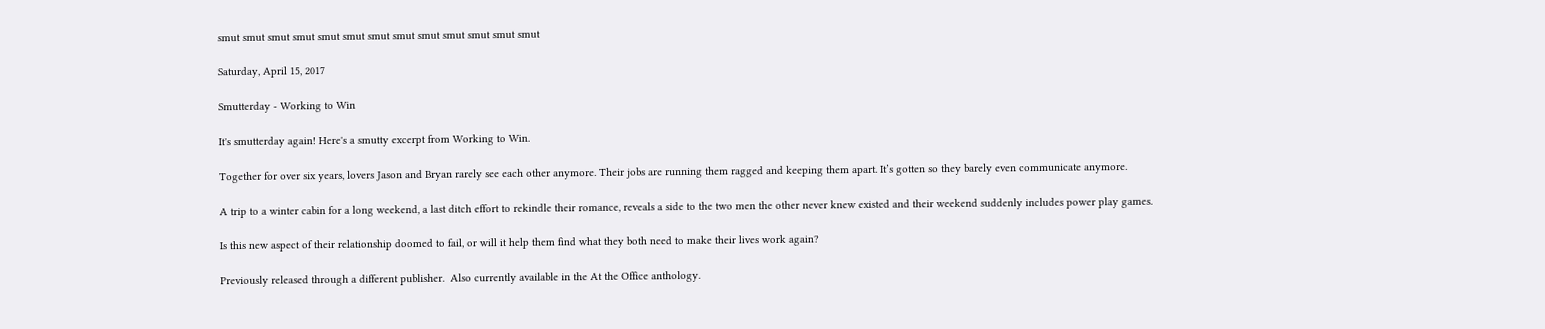smut smut smut smut smut smut smut smut smut smut smut smut smut

Saturday, April 15, 2017

Smutterday - Working to Win

It's smutterday again! Here's a smutty excerpt from Working to Win.

Together for over six years, lovers Jason and Bryan rarely see each other anymore. Their jobs are running them ragged and keeping them apart. It’s gotten so they barely even communicate anymore.

A trip to a winter cabin for a long weekend, a last ditch effort to rekindle their romance, reveals a side to the two men the other never knew existed and their weekend suddenly includes power play games.

Is this new aspect of their relationship doomed to fail, or will it help them find what they both need to make their lives work again?

Previously released through a different publisher.  Also currently available in the At the Office anthology.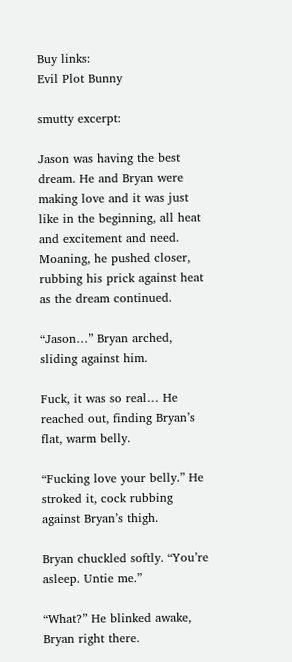Buy links:
Evil Plot Bunny

smutty excerpt:

Jason was having the best dream. He and Bryan were making love and it was just like in the beginning, all heat and excitement and need. Moaning, he pushed closer, rubbing his prick against heat as the dream continued.

“Jason…” Bryan arched, sliding against him.

Fuck, it was so real… He reached out, finding Bryan’s flat, warm belly.

“Fucking love your belly.” He stroked it, cock rubbing against Bryan’s thigh.

Bryan chuckled softly. “You’re asleep. Untie me.”

“What?” He blinked awake, Bryan right there.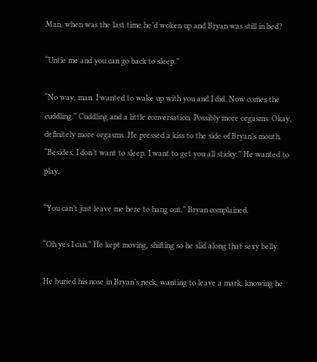Man, when was the last time he’d woken up and Bryan was still in bed?

“Untie me and you can go back to sleep.”

“No way, man. I wanted to wake up with you and I did. Now comes the cuddling.” Cuddling and a little conversation. Possibly more orgasms. Okay, definitely more orgasms. He pressed a kiss to the side of Bryan’s mouth. “Besides, I don’t want to sleep. I want to get you all sticky.” He wanted to play.

“You can’t just leave me here to hang out,” Bryan complained.

“Oh yes I can.” He kept moving, shifting so he slid along that sexy belly.

He buried his nose in Bryan’s neck, wanting to leave a mark, knowing he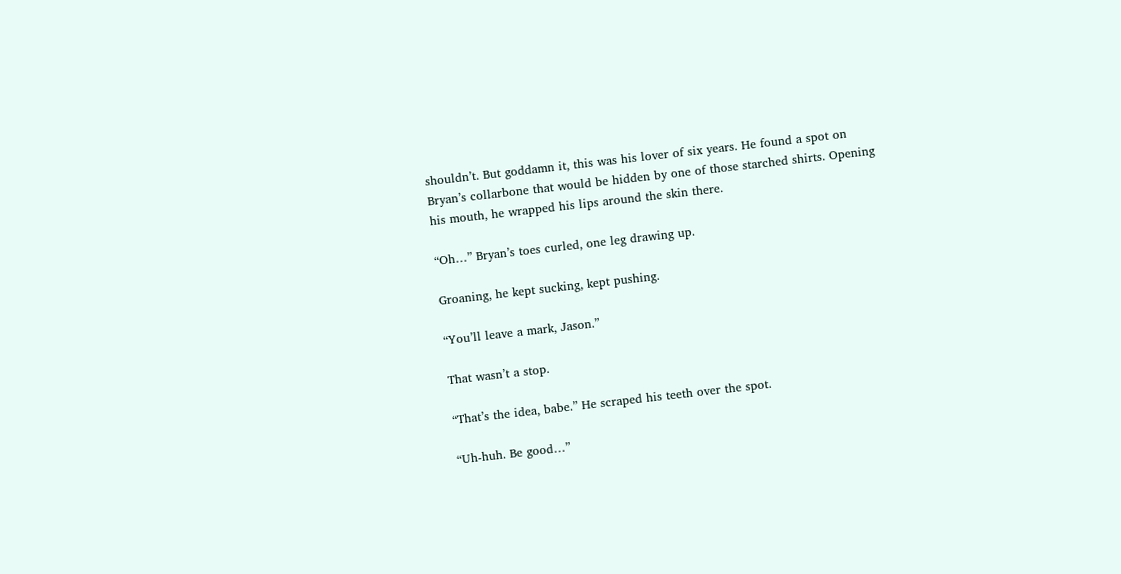shouldn’t. But goddamn it, this was his lover of six years. He found a spot on Bryan’s collarbone that would be hidden by one of those starched shirts. Opening his mouth, he wrapped his lips around the skin there.

“Oh…” Bryan’s toes curled, one leg drawing up.

Groaning, he kept sucking, kept pushing.

“You’ll leave a mark, Jason.”

That wasn’t a stop.

“That’s the idea, babe.” He scraped his teeth over the spot.

“Uh-huh. Be good…”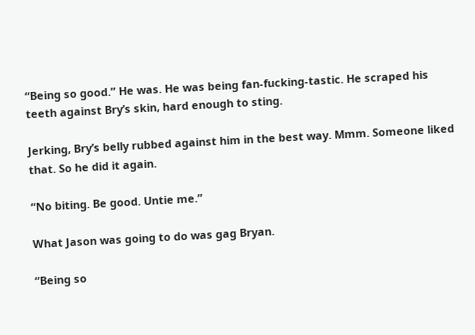“Being so good.” He was. He was being fan-fucking-tastic. He scraped his teeth against Bry’s skin, hard enough to sting.

Jerking, Bry’s belly rubbed against him in the best way. Mmm. Someone liked that. So he did it again.

“No biting. Be good. Untie me.”

What Jason was going to do was gag Bryan.

“Being so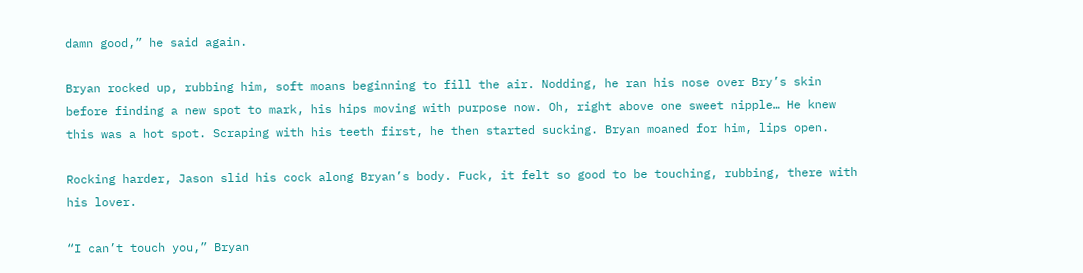damn good,” he said again.

Bryan rocked up, rubbing him, soft moans beginning to fill the air. Nodding, he ran his nose over Bry’s skin before finding a new spot to mark, his hips moving with purpose now. Oh, right above one sweet nipple… He knew this was a hot spot. Scraping with his teeth first, he then started sucking. Bryan moaned for him, lips open.

Rocking harder, Jason slid his cock along Bryan’s body. Fuck, it felt so good to be touching, rubbing, there with his lover.

“I can’t touch you,” Bryan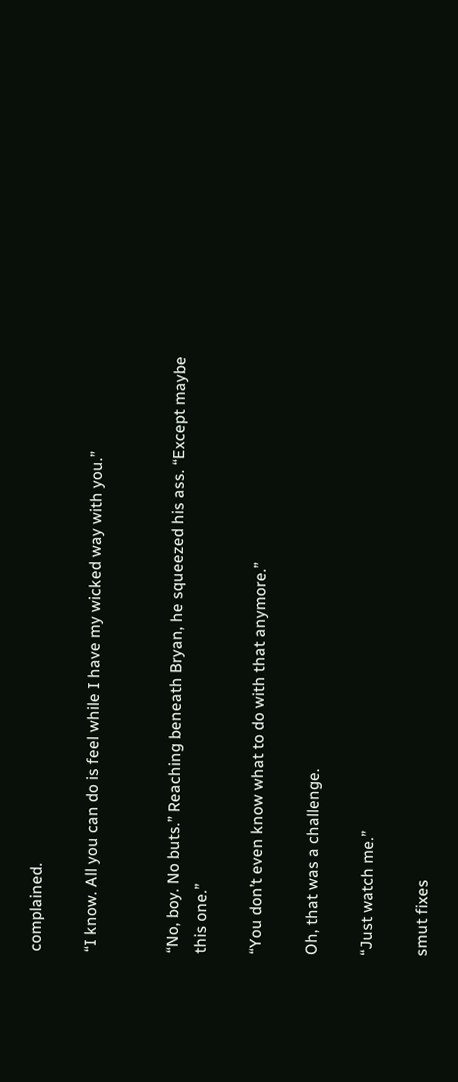complained.

“I know. All you can do is feel while I have my wicked way with you.”


“No, boy. No buts.” Reaching beneath Bryan, he squeezed his ass. “Except maybe this one.”

“You don’t even know what to do with that anymore.”

Oh, that was a challenge.

“Just watch me.”

smut fixes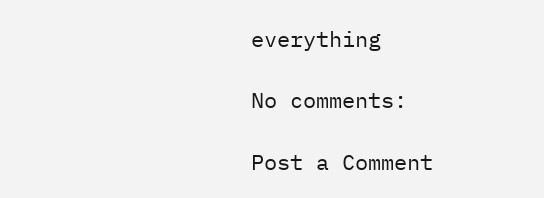everything

No comments:

Post a Comment